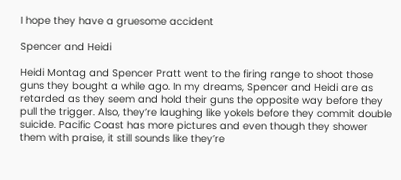I hope they have a gruesome accident

Spencer and Heidi

Heidi Montag and Spencer Pratt went to the firing range to shoot those guns they bought a while ago. In my dreams, Spencer and Heidi are as retarded as they seem and hold their guns the opposite way before they pull the trigger. Also, they’re laughing like yokels before they commit double suicide. Pacific Coast has more pictures and even though they shower them with praise, it still sounds like they’re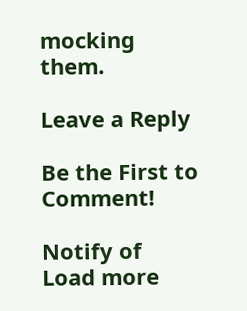mocking them.

Leave a Reply

Be the First to Comment!

Notify of
Load more